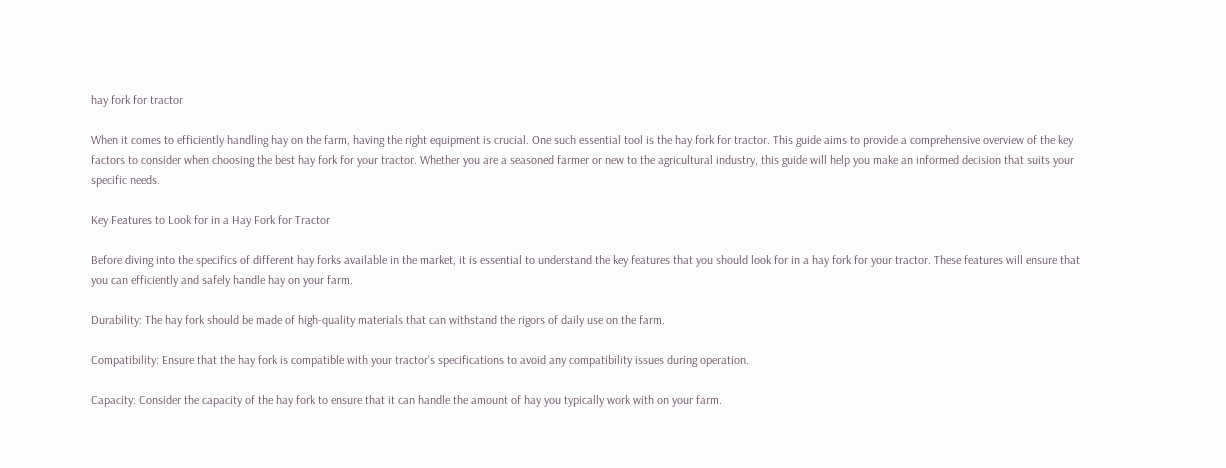hay fork for tractor

When it comes to efficiently handling hay on the farm, having the right equipment is crucial. One such essential tool is the hay fork for tractor. This guide aims to provide a comprehensive overview of the key factors to consider when choosing the best hay fork for your tractor. Whether you are a seasoned farmer or new to the agricultural industry, this guide will help you make an informed decision that suits your specific needs.

Key Features to Look for in a Hay Fork for Tractor

Before diving into the specifics of different hay forks available in the market, it is essential to understand the key features that you should look for in a hay fork for your tractor. These features will ensure that you can efficiently and safely handle hay on your farm.

Durability: The hay fork should be made of high-quality materials that can withstand the rigors of daily use on the farm.

Compatibility: Ensure that the hay fork is compatible with your tractor’s specifications to avoid any compatibility issues during operation.

Capacity: Consider the capacity of the hay fork to ensure that it can handle the amount of hay you typically work with on your farm.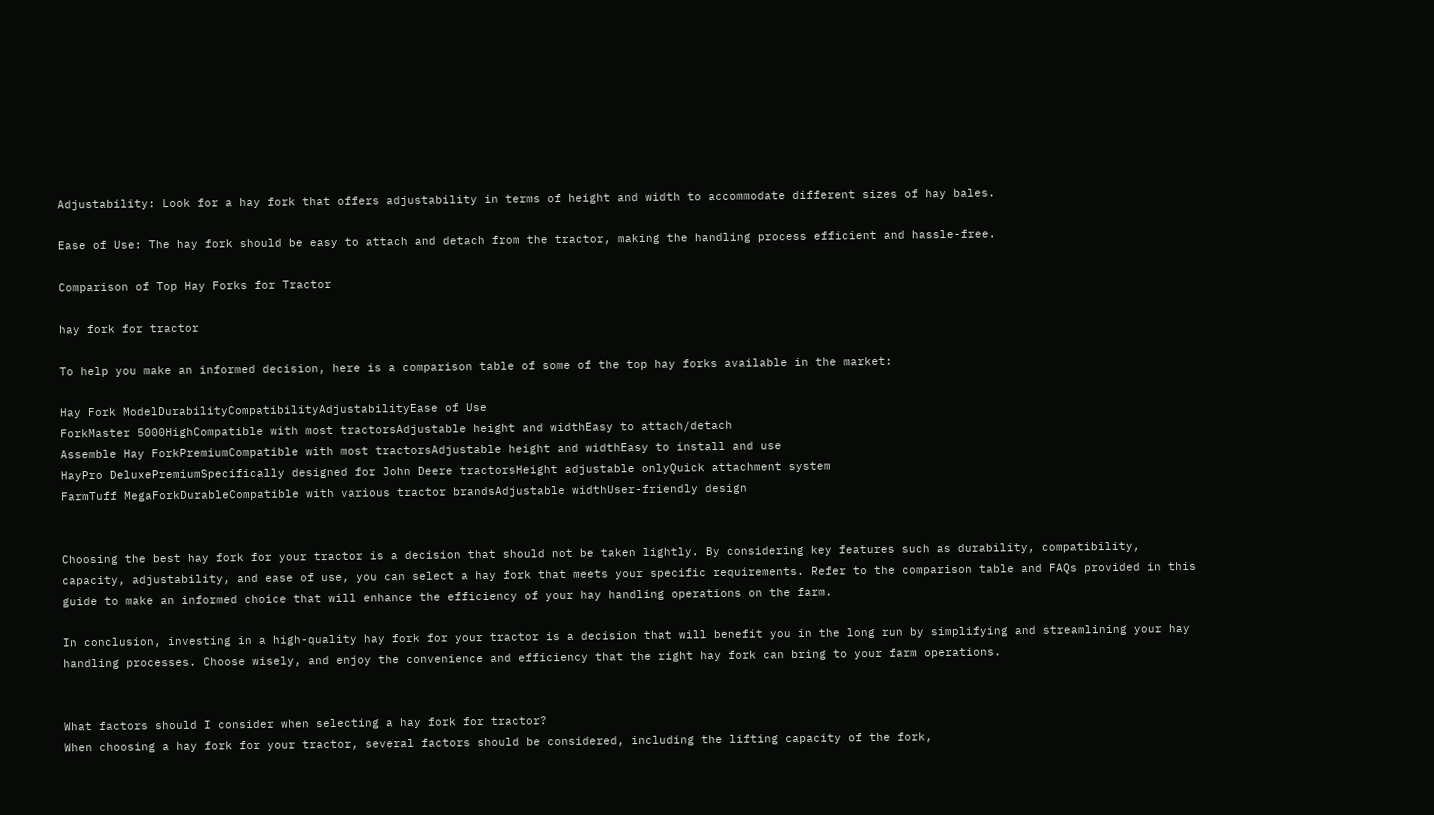Adjustability: Look for a hay fork that offers adjustability in terms of height and width to accommodate different sizes of hay bales.

Ease of Use: The hay fork should be easy to attach and detach from the tractor, making the handling process efficient and hassle-free.

Comparison of Top Hay Forks for Tractor

hay fork for tractor

To help you make an informed decision, here is a comparison table of some of the top hay forks available in the market:

Hay Fork ModelDurabilityCompatibilityAdjustabilityEase of Use
ForkMaster 5000HighCompatible with most tractorsAdjustable height and widthEasy to attach/detach
Assemble Hay ForkPremiumCompatible with most tractorsAdjustable height and widthEasy to install and use
HayPro DeluxePremiumSpecifically designed for John Deere tractorsHeight adjustable onlyQuick attachment system
FarmTuff MegaForkDurableCompatible with various tractor brandsAdjustable widthUser-friendly design


Choosing the best hay fork for your tractor is a decision that should not be taken lightly. By considering key features such as durability, compatibility, capacity, adjustability, and ease of use, you can select a hay fork that meets your specific requirements. Refer to the comparison table and FAQs provided in this guide to make an informed choice that will enhance the efficiency of your hay handling operations on the farm.

In conclusion, investing in a high-quality hay fork for your tractor is a decision that will benefit you in the long run by simplifying and streamlining your hay handling processes. Choose wisely, and enjoy the convenience and efficiency that the right hay fork can bring to your farm operations.


What factors should I consider when selecting a hay fork for tractor?
When choosing a hay fork for your tractor, several factors should be considered, including the lifting capacity of the fork,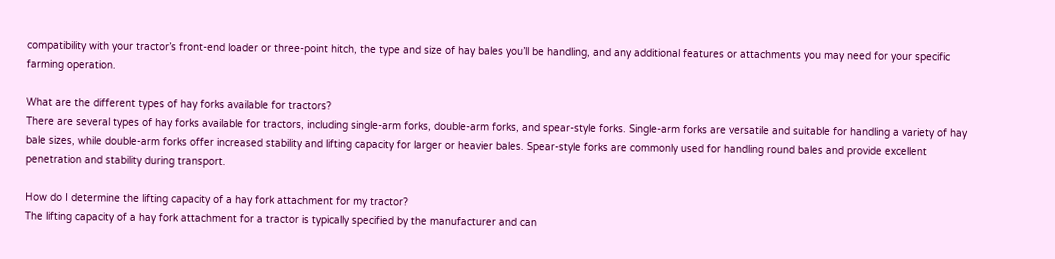compatibility with your tractor’s front-end loader or three-point hitch, the type and size of hay bales you’ll be handling, and any additional features or attachments you may need for your specific farming operation.

What are the different types of hay forks available for tractors?
There are several types of hay forks available for tractors, including single-arm forks, double-arm forks, and spear-style forks. Single-arm forks are versatile and suitable for handling a variety of hay bale sizes, while double-arm forks offer increased stability and lifting capacity for larger or heavier bales. Spear-style forks are commonly used for handling round bales and provide excellent penetration and stability during transport.

How do I determine the lifting capacity of a hay fork attachment for my tractor?
The lifting capacity of a hay fork attachment for a tractor is typically specified by the manufacturer and can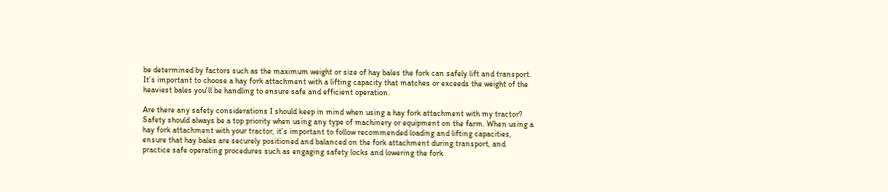be determined by factors such as the maximum weight or size of hay bales the fork can safely lift and transport. It’s important to choose a hay fork attachment with a lifting capacity that matches or exceeds the weight of the heaviest bales you’ll be handling to ensure safe and efficient operation.

Are there any safety considerations I should keep in mind when using a hay fork attachment with my tractor?
Safety should always be a top priority when using any type of machinery or equipment on the farm. When using a hay fork attachment with your tractor, it’s important to follow recommended loading and lifting capacities, ensure that hay bales are securely positioned and balanced on the fork attachment during transport, and practice safe operating procedures such as engaging safety locks and lowering the fork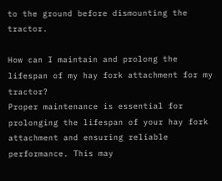to the ground before dismounting the tractor.

How can I maintain and prolong the lifespan of my hay fork attachment for my tractor?
Proper maintenance is essential for prolonging the lifespan of your hay fork attachment and ensuring reliable performance. This may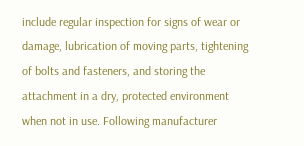include regular inspection for signs of wear or damage, lubrication of moving parts, tightening of bolts and fasteners, and storing the attachment in a dry, protected environment when not in use. Following manufacturer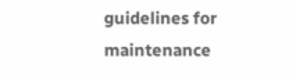guidelines for maintenance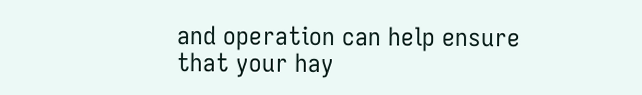and operation can help ensure that your hay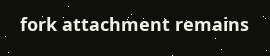fork attachment remains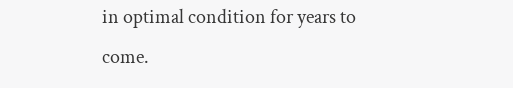in optimal condition for years to come.